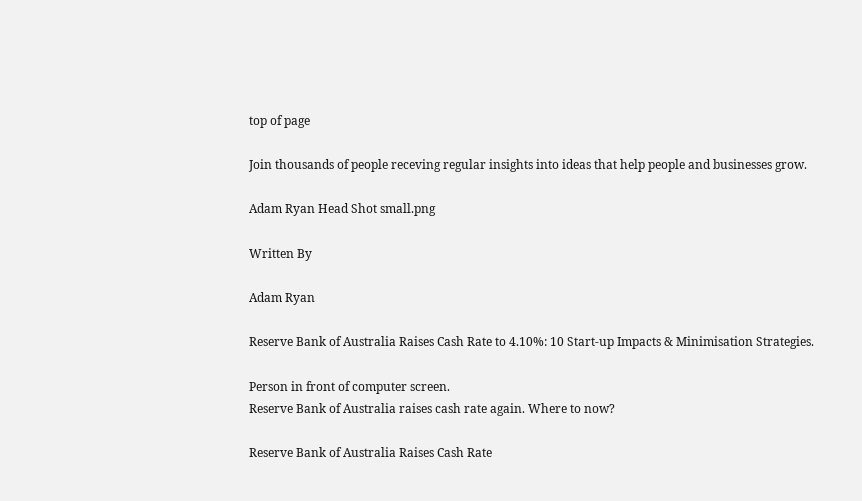top of page

Join thousands of people receving regular insights into ideas that help people and businesses grow.

Adam Ryan Head Shot small.png

Written By

Adam Ryan

Reserve Bank of Australia Raises Cash Rate to 4.10%: 10 Start-up Impacts & Minimisation Strategies.

Person in front of computer screen.
Reserve Bank of Australia raises cash rate again. Where to now?

Reserve Bank of Australia Raises Cash Rate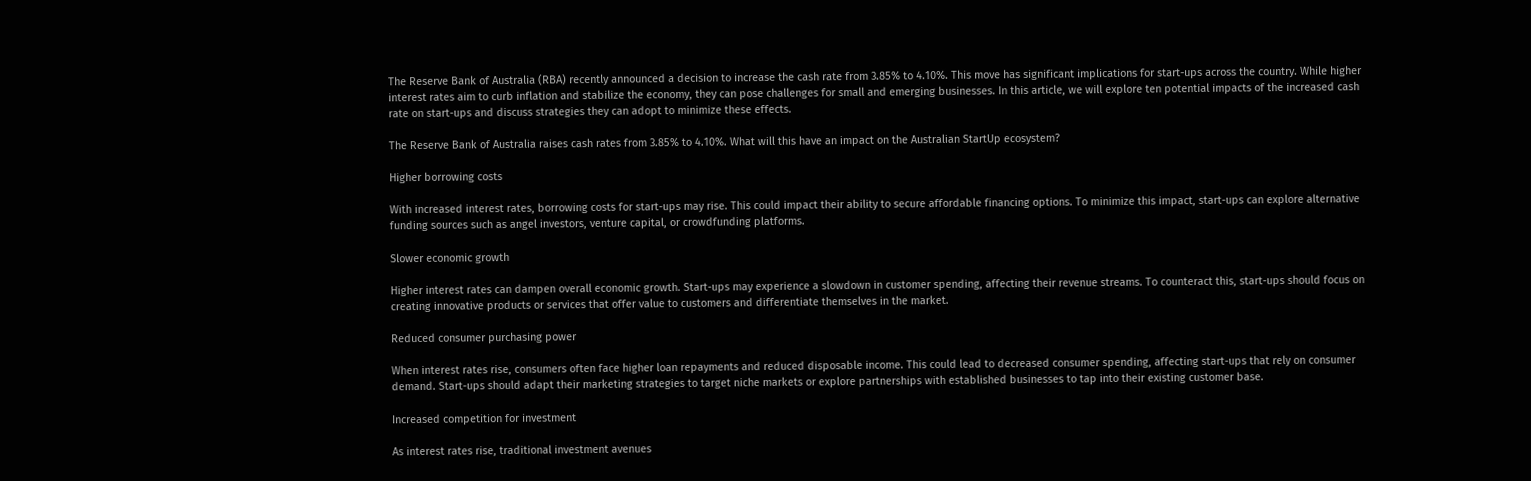The Reserve Bank of Australia (RBA) recently announced a decision to increase the cash rate from 3.85% to 4.10%. This move has significant implications for start-ups across the country. While higher interest rates aim to curb inflation and stabilize the economy, they can pose challenges for small and emerging businesses. In this article, we will explore ten potential impacts of the increased cash rate on start-ups and discuss strategies they can adopt to minimize these effects.

The Reserve Bank of Australia raises cash rates from 3.85% to 4.10%. What will this have an impact on the Australian StartUp ecosystem?

Higher borrowing costs

With increased interest rates, borrowing costs for start-ups may rise. This could impact their ability to secure affordable financing options. To minimize this impact, start-ups can explore alternative funding sources such as angel investors, venture capital, or crowdfunding platforms.

Slower economic growth

Higher interest rates can dampen overall economic growth. Start-ups may experience a slowdown in customer spending, affecting their revenue streams. To counteract this, start-ups should focus on creating innovative products or services that offer value to customers and differentiate themselves in the market.

Reduced consumer purchasing power

When interest rates rise, consumers often face higher loan repayments and reduced disposable income. This could lead to decreased consumer spending, affecting start-ups that rely on consumer demand. Start-ups should adapt their marketing strategies to target niche markets or explore partnerships with established businesses to tap into their existing customer base.

Increased competition for investment

As interest rates rise, traditional investment avenues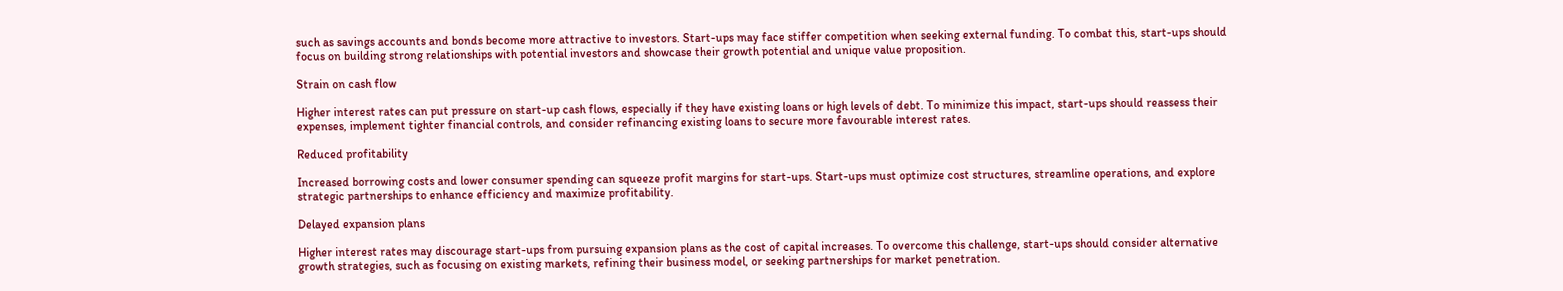such as savings accounts and bonds become more attractive to investors. Start-ups may face stiffer competition when seeking external funding. To combat this, start-ups should focus on building strong relationships with potential investors and showcase their growth potential and unique value proposition.

Strain on cash flow

Higher interest rates can put pressure on start-up cash flows, especially if they have existing loans or high levels of debt. To minimize this impact, start-ups should reassess their expenses, implement tighter financial controls, and consider refinancing existing loans to secure more favourable interest rates.

Reduced profitability

Increased borrowing costs and lower consumer spending can squeeze profit margins for start-ups. Start-ups must optimize cost structures, streamline operations, and explore strategic partnerships to enhance efficiency and maximize profitability.

Delayed expansion plans

Higher interest rates may discourage start-ups from pursuing expansion plans as the cost of capital increases. To overcome this challenge, start-ups should consider alternative growth strategies, such as focusing on existing markets, refining their business model, or seeking partnerships for market penetration.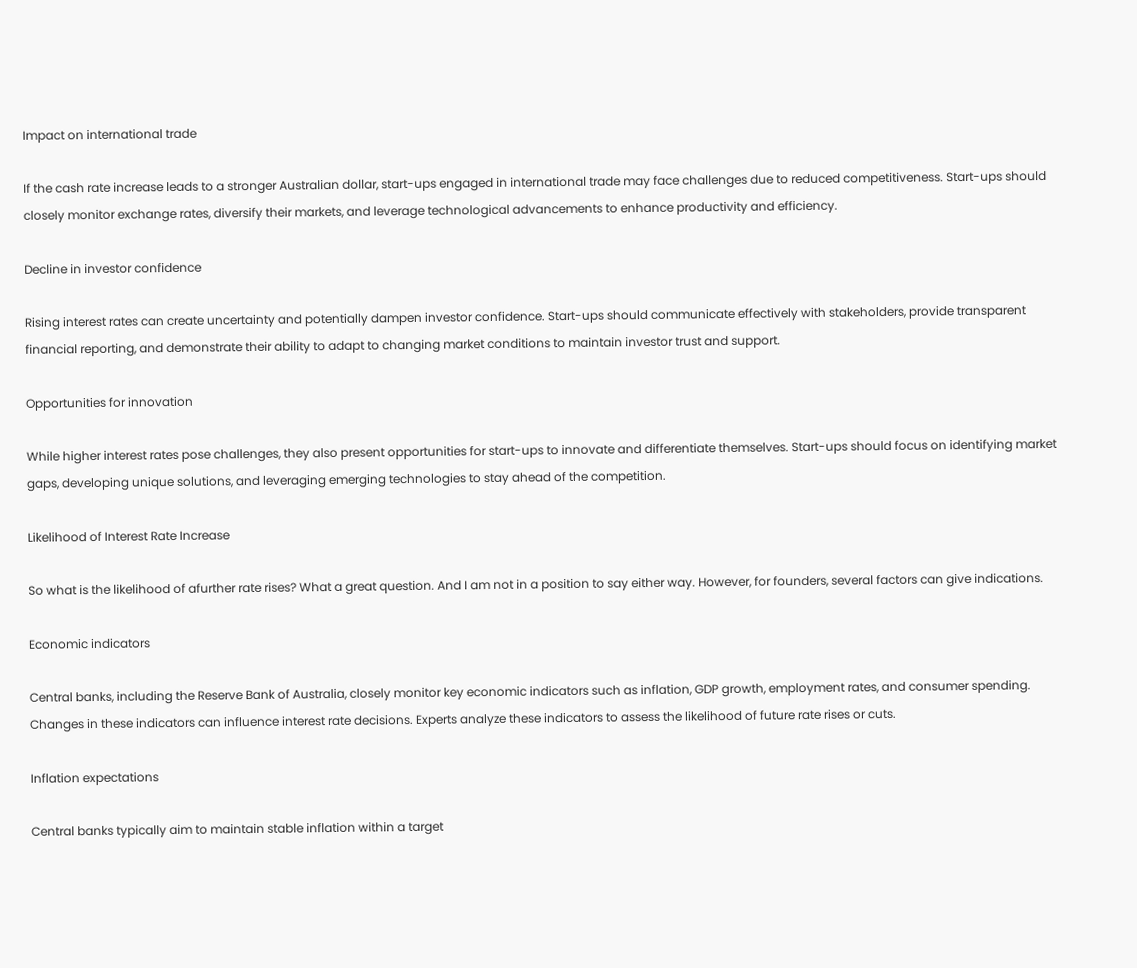Impact on international trade

If the cash rate increase leads to a stronger Australian dollar, start-ups engaged in international trade may face challenges due to reduced competitiveness. Start-ups should closely monitor exchange rates, diversify their markets, and leverage technological advancements to enhance productivity and efficiency.

Decline in investor confidence

Rising interest rates can create uncertainty and potentially dampen investor confidence. Start-ups should communicate effectively with stakeholders, provide transparent financial reporting, and demonstrate their ability to adapt to changing market conditions to maintain investor trust and support.

Opportunities for innovation

While higher interest rates pose challenges, they also present opportunities for start-ups to innovate and differentiate themselves. Start-ups should focus on identifying market gaps, developing unique solutions, and leveraging emerging technologies to stay ahead of the competition.

Likelihood of Interest Rate Increase

So what is the likelihood of afurther rate rises? What a great question. And I am not in a position to say either way. However, for founders, several factors can give indications.

Economic indicators

Central banks, including the Reserve Bank of Australia, closely monitor key economic indicators such as inflation, GDP growth, employment rates, and consumer spending. Changes in these indicators can influence interest rate decisions. Experts analyze these indicators to assess the likelihood of future rate rises or cuts.

Inflation expectations

Central banks typically aim to maintain stable inflation within a target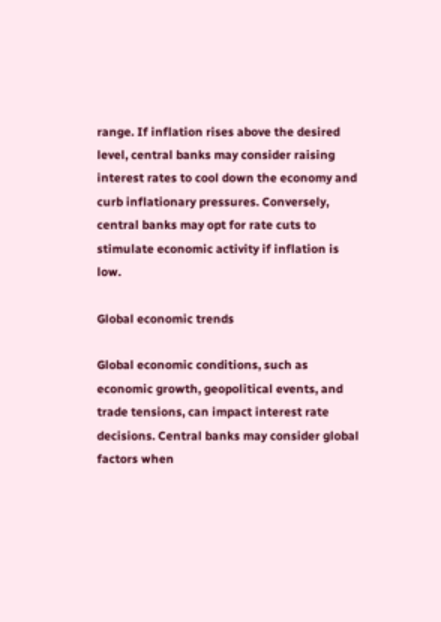range. If inflation rises above the desired level, central banks may consider raising interest rates to cool down the economy and curb inflationary pressures. Conversely, central banks may opt for rate cuts to stimulate economic activity if inflation is low.

Global economic trends

Global economic conditions, such as economic growth, geopolitical events, and trade tensions, can impact interest rate decisions. Central banks may consider global factors when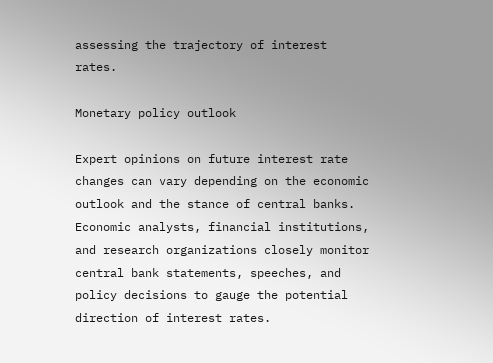assessing the trajectory of interest rates.

Monetary policy outlook

Expert opinions on future interest rate changes can vary depending on the economic outlook and the stance of central banks. Economic analysts, financial institutions, and research organizations closely monitor central bank statements, speeches, and policy decisions to gauge the potential direction of interest rates.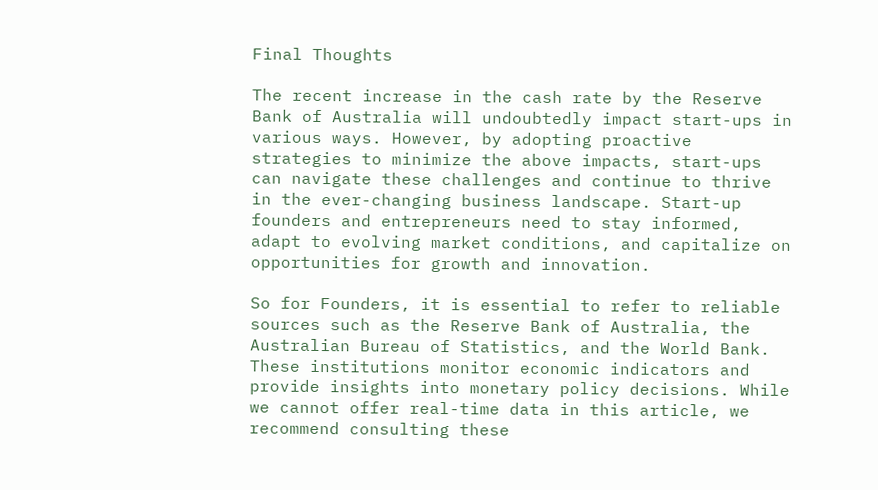Final Thoughts

The recent increase in the cash rate by the Reserve Bank of Australia will undoubtedly impact start-ups in various ways. However, by adopting proactive strategies to minimize the above impacts, start-ups can navigate these challenges and continue to thrive in the ever-changing business landscape. Start-up founders and entrepreneurs need to stay informed, adapt to evolving market conditions, and capitalize on opportunities for growth and innovation.

So for Founders, it is essential to refer to reliable sources such as the Reserve Bank of Australia, the Australian Bureau of Statistics, and the World Bank. These institutions monitor economic indicators and provide insights into monetary policy decisions. While we cannot offer real-time data in this article, we recommend consulting these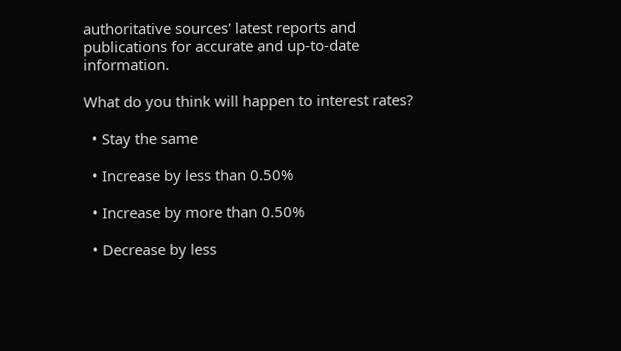authoritative sources' latest reports and publications for accurate and up-to-date information.

What do you think will happen to interest rates?

  • Stay the same

  • Increase by less than 0.50%

  • Increase by more than 0.50%

  • Decrease by less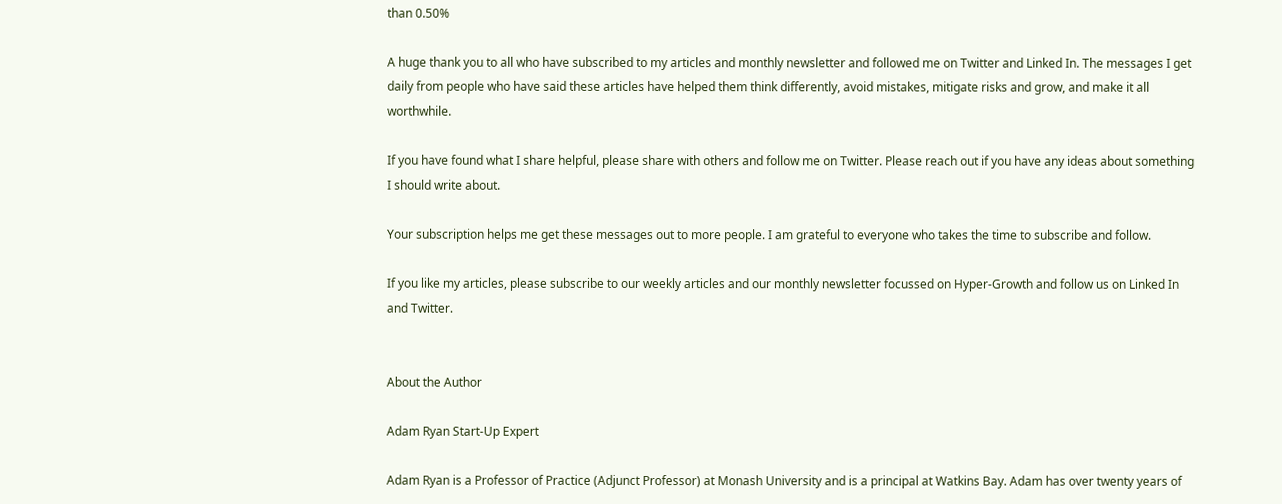than 0.50%

A huge thank you to all who have subscribed to my articles and monthly newsletter and followed me on Twitter and Linked In. The messages I get daily from people who have said these articles have helped them think differently, avoid mistakes, mitigate risks and grow, and make it all worthwhile.

If you have found what I share helpful, please share with others and follow me on Twitter. Please reach out if you have any ideas about something I should write about.

Your subscription helps me get these messages out to more people. I am grateful to everyone who takes the time to subscribe and follow.

If you like my articles, please subscribe to our weekly articles and our monthly newsletter focussed on Hyper-Growth and follow us on Linked In and Twitter.


About the Author

Adam Ryan Start-Up Expert

Adam Ryan is a Professor of Practice (Adjunct Professor) at Monash University and is a principal at Watkins Bay. Adam has over twenty years of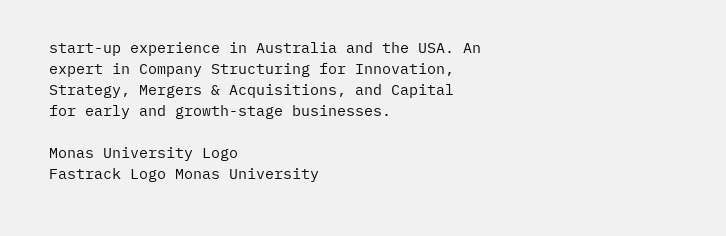start-up experience in Australia and the USA. An expert in Company Structuring for Innovation, Strategy, Mergers & Acquisitions, and Capital for early and growth-stage businesses.

Monas University Logo
Fastrack Logo Monas University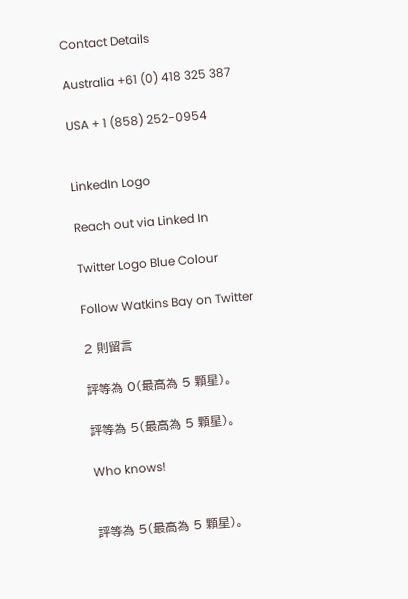Contact Details

Australia +61 (0) 418 325 387

USA + 1 (858) 252-0954


LinkedIn Logo

Reach out via Linked In

Twitter Logo Blue Colour

Follow Watkins Bay on Twitter

2 則留言

評等為 0(最高為 5 顆星)。

評等為 5(最高為 5 顆星)。

Who knows!


評等為 5(最高為 5 顆星)。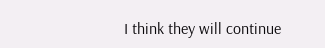I think they will continue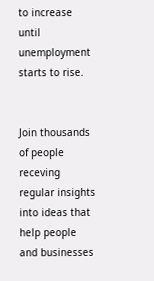to increase until unemployment starts to rise.


Join thousands of people receving regular insights into ideas that help people and businesses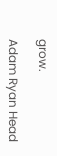grow.

Adam Ryan Head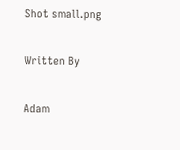Shot small.png

Written By

Adam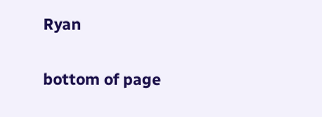Ryan

bottom of page